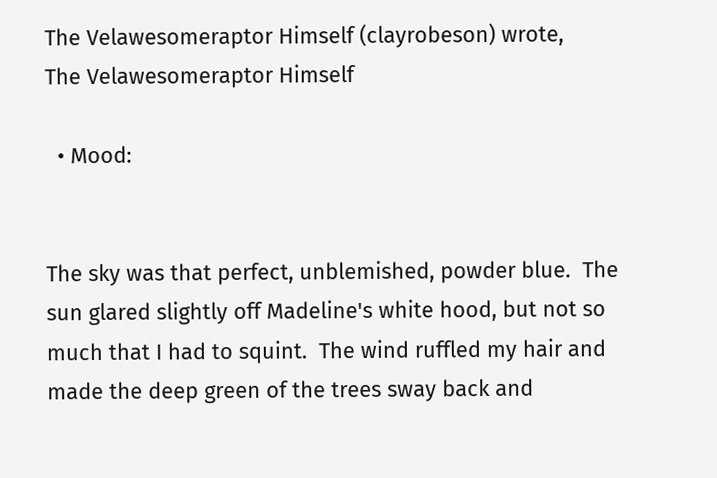The Velawesomeraptor Himself (clayrobeson) wrote,
The Velawesomeraptor Himself

  • Mood:


The sky was that perfect, unblemished, powder blue.  The sun glared slightly off Madeline's white hood, but not so much that I had to squint.  The wind ruffled my hair and made the deep green of the trees sway back and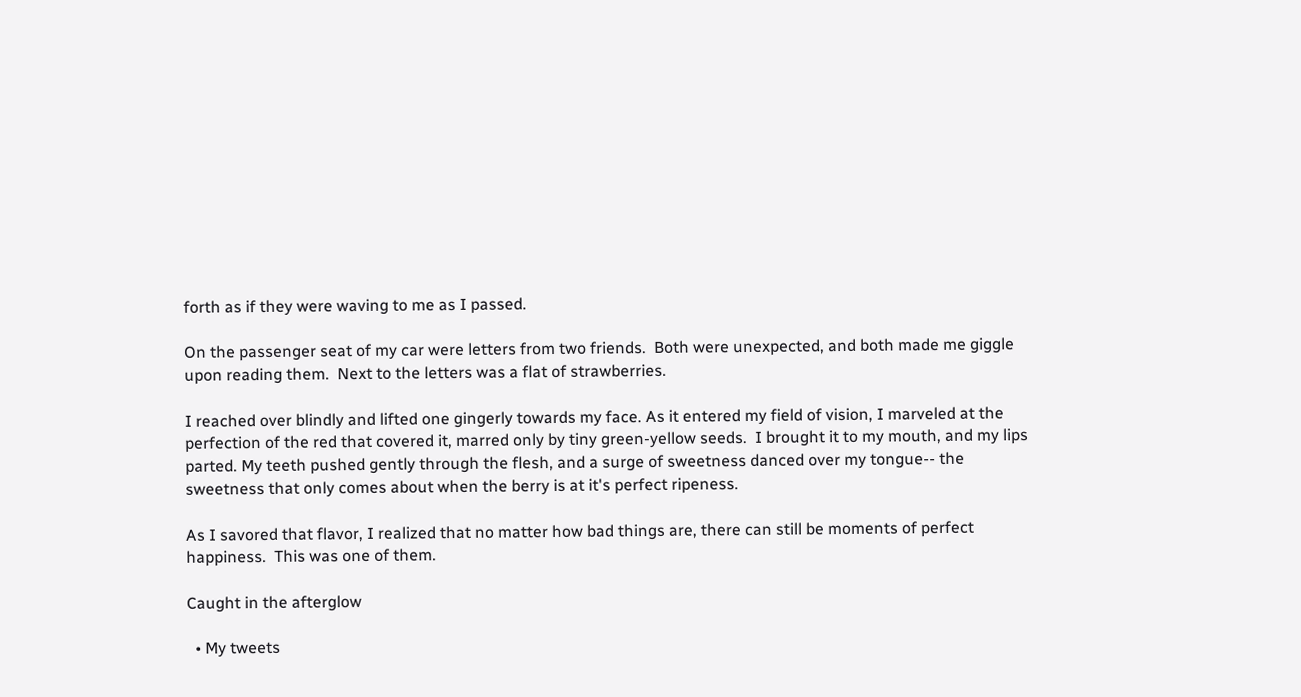forth as if they were waving to me as I passed.

On the passenger seat of my car were letters from two friends.  Both were unexpected, and both made me giggle upon reading them.  Next to the letters was a flat of strawberries.

I reached over blindly and lifted one gingerly towards my face. As it entered my field of vision, I marveled at the perfection of the red that covered it, marred only by tiny green-yellow seeds.  I brought it to my mouth, and my lips parted. My teeth pushed gently through the flesh, and a surge of sweetness danced over my tongue-- the sweetness that only comes about when the berry is at it's perfect ripeness.

As I savored that flavor, I realized that no matter how bad things are, there can still be moments of perfect happiness.  This was one of them.

Caught in the afterglow

  • My tweets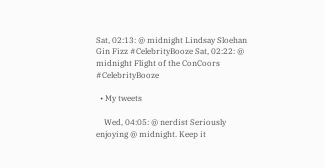Sat, 02:13: @ midnight Lindsay Sloehan Gin Fizz #CelebrityBooze Sat, 02:22: @ midnight Flight of the ConCoors #CelebrityBooze

  • My tweets

    Wed, 04:05: @ nerdist Seriously enjoying @ midnight. Keep it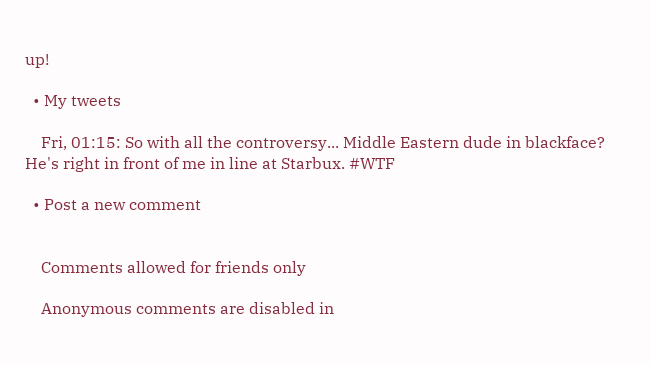up!

  • My tweets

    Fri, 01:15: So with all the controversy... Middle Eastern dude in blackface? He's right in front of me in line at Starbux. #WTF

  • Post a new comment


    Comments allowed for friends only

    Anonymous comments are disabled in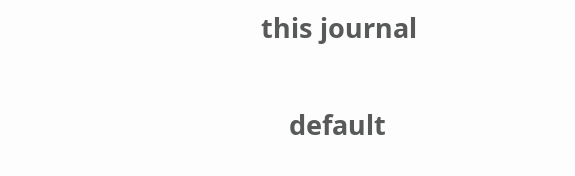this journal

    default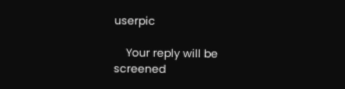userpic

    Your reply will be screened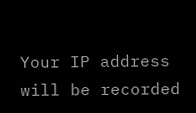Your IP address will be recorded